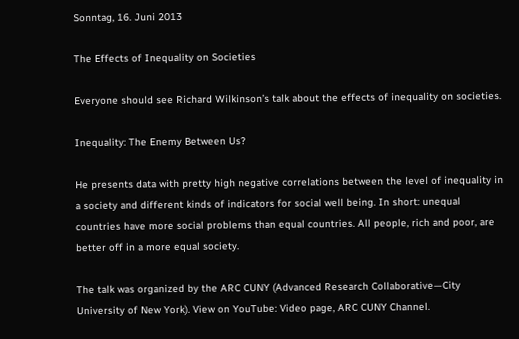Sonntag, 16. Juni 2013

The Effects of Inequality on Societies

Everyone should see Richard Wilkinson’s talk about the effects of inequality on societies.

Inequality: The Enemy Between Us?

He presents data with pretty high negative correlations between the level of inequality in a society and different kinds of indicators for social well being. In short: unequal countries have more social problems than equal countries. All people, rich and poor, are better off in a more equal society.

The talk was organized by the ARC CUNY (Advanced Research Collaborative—City University of New York). View on YouTube: Video page, ARC CUNY Channel.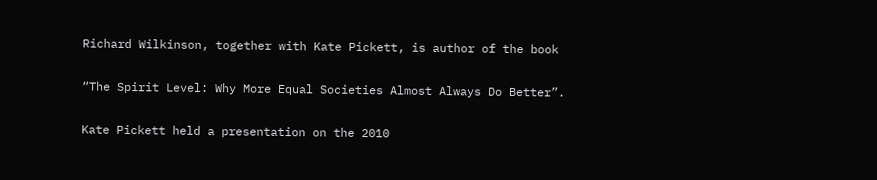Richard Wilkinson, together with Kate Pickett, is author of the book

“The Spirit Level: Why More Equal Societies Almost Always Do Better”.

Kate Pickett held a presentation on the 2010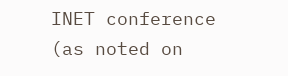INET conference (as noted on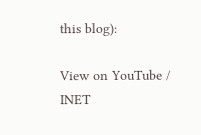this blog):

View on YouTube / INET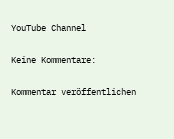YouTube Channel

Keine Kommentare:

Kommentar veröffentlichen